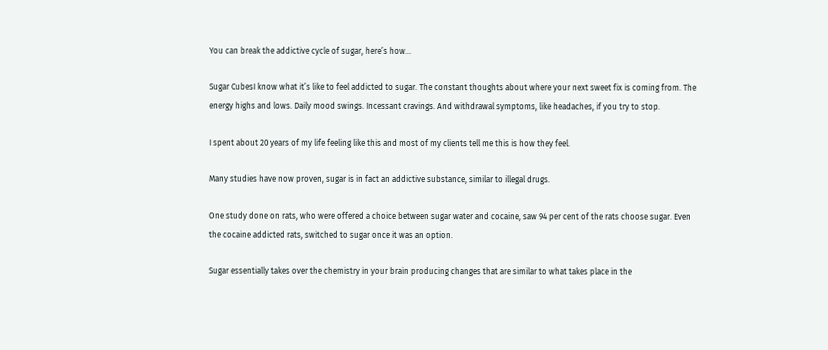You can break the addictive cycle of sugar, here’s how…

Sugar CubesI know what it’s like to feel addicted to sugar. The constant thoughts about where your next sweet fix is coming from. The energy highs and lows. Daily mood swings. Incessant cravings. And withdrawal symptoms, like headaches, if you try to stop.

I spent about 20 years of my life feeling like this and most of my clients tell me this is how they feel.

Many studies have now proven, sugar is in fact an addictive substance, similar to illegal drugs.

One study done on rats, who were offered a choice between sugar water and cocaine, saw 94 per cent of the rats choose sugar. Even the cocaine addicted rats, switched to sugar once it was an option.

Sugar essentially takes over the chemistry in your brain producing changes that are similar to what takes place in the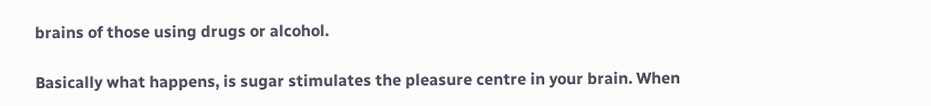brains of those using drugs or alcohol.

Basically what happens, is sugar stimulates the pleasure centre in your brain. When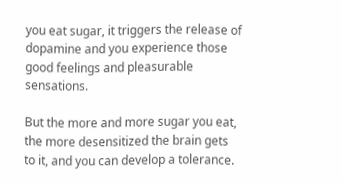you eat sugar, it triggers the release of dopamine and you experience those good feelings and pleasurable sensations.

But the more and more sugar you eat, the more desensitized the brain gets to it, and you can develop a tolerance.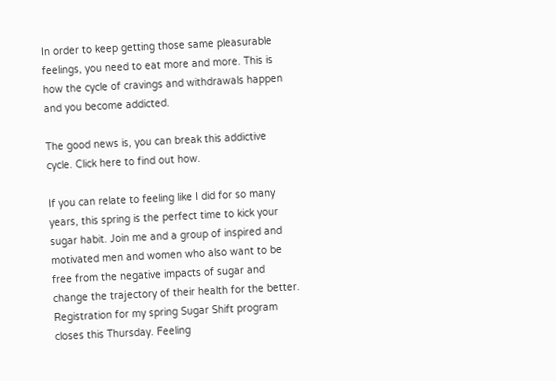In order to keep getting those same pleasurable feelings, you need to eat more and more. This is how the cycle of cravings and withdrawals happen and you become addicted.

The good news is, you can break this addictive cycle. Click here to find out how.

If you can relate to feeling like I did for so many years, this spring is the perfect time to kick your sugar habit. Join me and a group of inspired and motivated men and women who also want to be free from the negative impacts of sugar and change the trajectory of their health for the better. Registration for my spring Sugar Shift program closes this Thursday. Feeling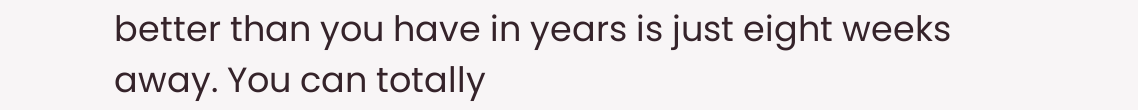better than you have in years is just eight weeks away. You can totally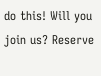do this! Will you join us? Reserve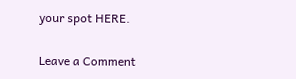your spot HERE.

Leave a Comment